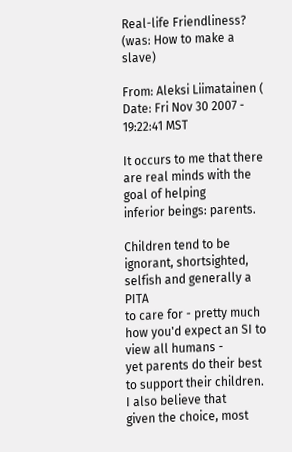Real-life Friendliness? (was: How to make a slave)

From: Aleksi Liimatainen (
Date: Fri Nov 30 2007 - 19:22:41 MST

It occurs to me that there are real minds with the goal of helping
inferior beings: parents.

Children tend to be ignorant, shortsighted, selfish and generally a PITA
to care for - pretty much how you'd expect an SI to view all humans -
yet parents do their best to support their children. I also believe that
given the choice, most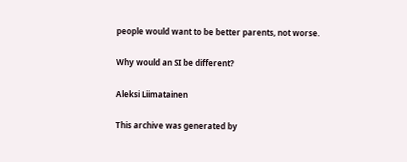people would want to be better parents, not worse.

Why would an SI be different?

Aleksi Liimatainen

This archive was generated by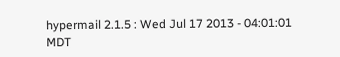hypermail 2.1.5 : Wed Jul 17 2013 - 04:01:01 MDT